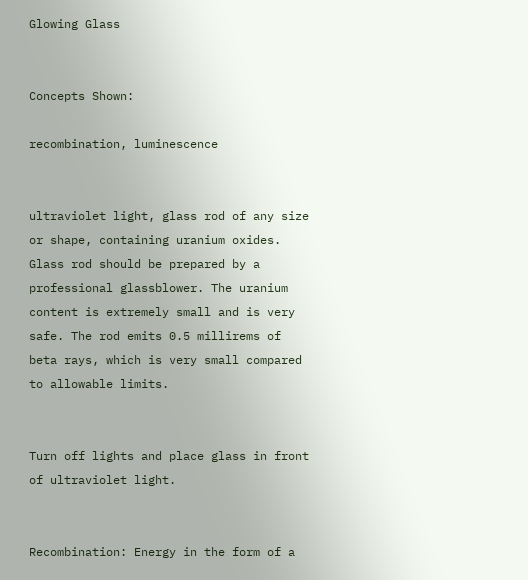Glowing Glass


Concepts Shown:

recombination, luminescence


ultraviolet light, glass rod of any size or shape, containing uranium oxides. Glass rod should be prepared by a professional glassblower. The uranium content is extremely small and is very safe. The rod emits 0.5 millirems of beta rays, which is very small compared to allowable limits.


Turn off lights and place glass in front of ultraviolet light.


Recombination: Energy in the form of a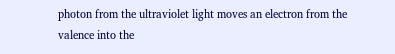photon from the ultraviolet light moves an electron from the valence into the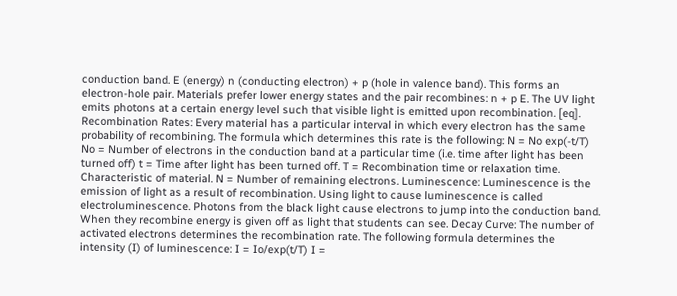conduction band. E (energy) n (conducting electron) + p (hole in valence band). This forms an electron-hole pair. Materials prefer lower energy states and the pair recombines: n + p E. The UV light emits photons at a certain energy level such that visible light is emitted upon recombination. [eq]. Recombination Rates: Every material has a particular interval in which every electron has the same probability of recombining. The formula which determines this rate is the following: N = No exp(-t/T) No = Number of electrons in the conduction band at a particular time (i.e. time after light has been turned off) t = Time after light has been turned off. T = Recombination time or relaxation time. Characteristic of material. N = Number of remaining electrons. Luminescence: Luminescence is the emission of light as a result of recombination. Using light to cause luminescence is called electroluminescence. Photons from the black light cause electrons to jump into the conduction band. When they recombine energy is given off as light that students can see. Decay Curve: The number of activated electrons determines the recombination rate. The following formula determines the intensity (I) of luminescence: I = Io/exp(t/T) I =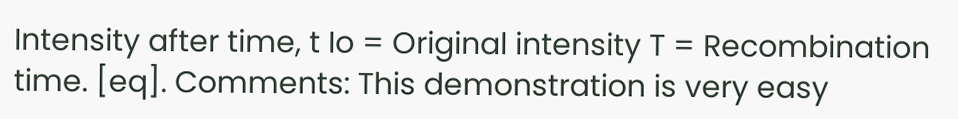Intensity after time, t Io = Original intensity T = Recombination time. [eq]. Comments: This demonstration is very easy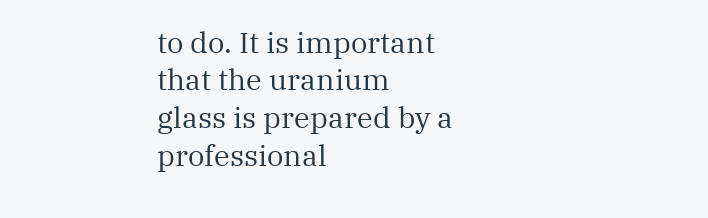to do. It is important that the uranium glass is prepared by a professional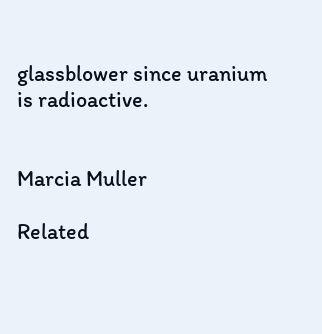glassblower since uranium is radioactive.


Marcia Muller

Related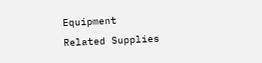Equipment
Related Supplies